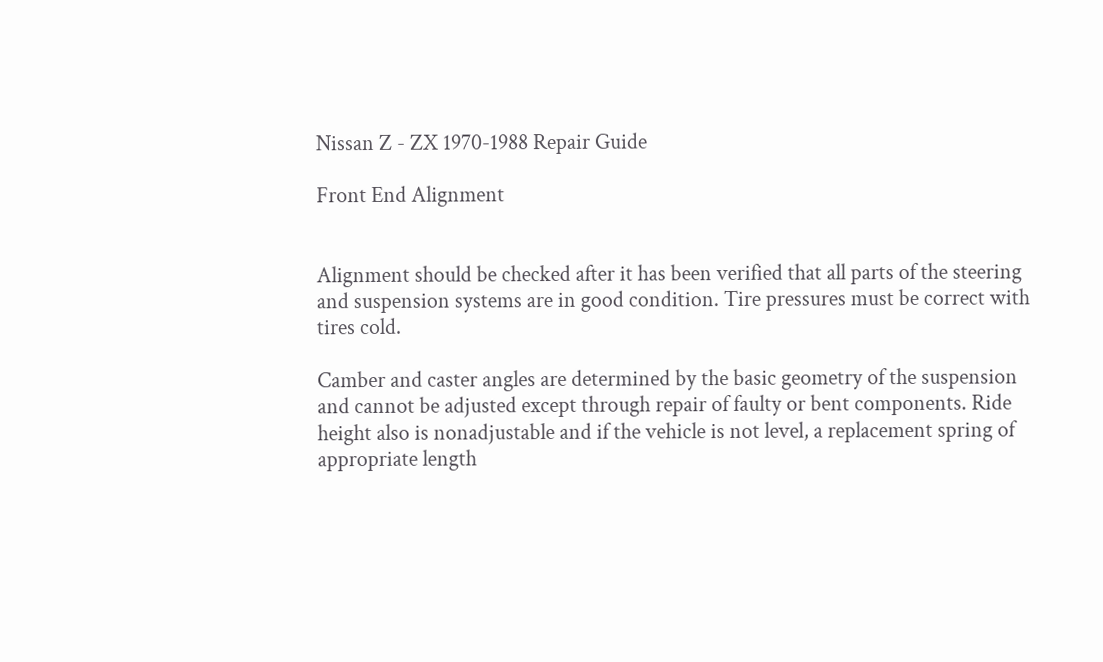Nissan Z - ZX 1970-1988 Repair Guide

Front End Alignment


Alignment should be checked after it has been verified that all parts of the steering and suspension systems are in good condition. Tire pressures must be correct with tires cold.

Camber and caster angles are determined by the basic geometry of the suspension and cannot be adjusted except through repair of faulty or bent components. Ride height also is nonadjustable and if the vehicle is not level, a replacement spring of appropriate length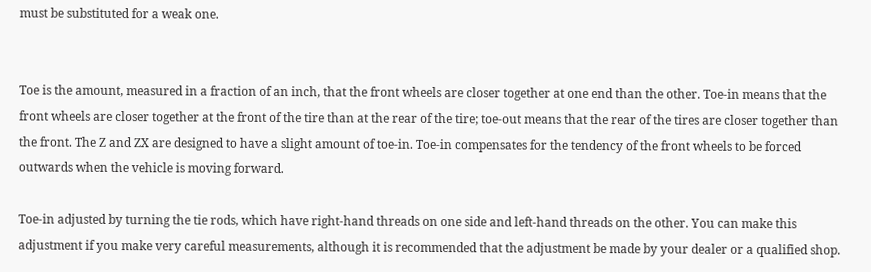must be substituted for a weak one.


Toe is the amount, measured in a fraction of an inch, that the front wheels are closer together at one end than the other. Toe-in means that the front wheels are closer together at the front of the tire than at the rear of the tire; toe-out means that the rear of the tires are closer together than the front. The Z and ZX are designed to have a slight amount of toe-in. Toe-in compensates for the tendency of the front wheels to be forced outwards when the vehicle is moving forward.

Toe-in adjusted by turning the tie rods, which have right-hand threads on one side and left-hand threads on the other. You can make this adjustment if you make very careful measurements, although it is recommended that the adjustment be made by your dealer or a qualified shop.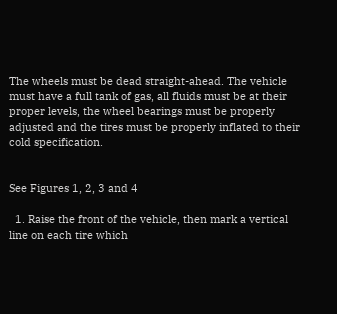The wheels must be dead straight-ahead. The vehicle must have a full tank of gas, all fluids must be at their proper levels, the wheel bearings must be properly adjusted and the tires must be properly inflated to their cold specification.


See Figures 1, 2, 3 and 4

  1. Raise the front of the vehicle, then mark a vertical line on each tire which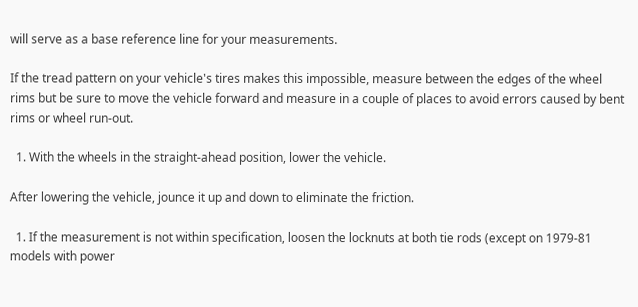will serve as a base reference line for your measurements.

If the tread pattern on your vehicle's tires makes this impossible, measure between the edges of the wheel rims but be sure to move the vehicle forward and measure in a couple of places to avoid errors caused by bent rims or wheel run-out.

  1. With the wheels in the straight-ahead position, lower the vehicle.

After lowering the vehicle, jounce it up and down to eliminate the friction.

  1. If the measurement is not within specification, loosen the locknuts at both tie rods (except on 1979-81 models with power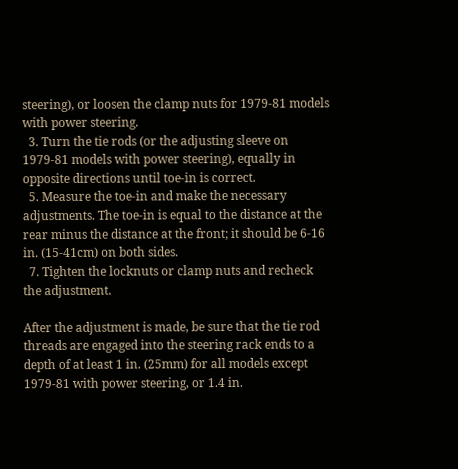steering), or loosen the clamp nuts for 1979-81 models with power steering.
  3. Turn the tie rods (or the adjusting sleeve on 1979-81 models with power steering), equally in opposite directions until toe-in is correct.
  5. Measure the toe-in and make the necessary adjustments. The toe-in is equal to the distance at the rear minus the distance at the front; it should be 6-16 in. (15-41cm) on both sides.
  7. Tighten the locknuts or clamp nuts and recheck the adjustment.

After the adjustment is made, be sure that the tie rod threads are engaged into the steering rack ends to a depth of at least 1 in. (25mm) for all models except 1979-81 with power steering, or 1.4 in.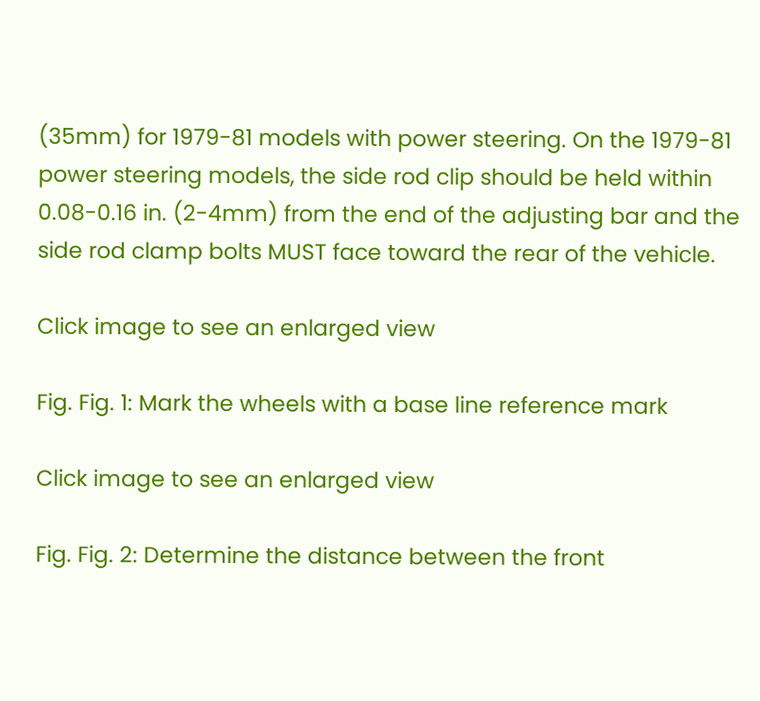(35mm) for 1979-81 models with power steering. On the 1979-81 power steering models, the side rod clip should be held within 0.08-0.16 in. (2-4mm) from the end of the adjusting bar and the side rod clamp bolts MUST face toward the rear of the vehicle.

Click image to see an enlarged view

Fig. Fig. 1: Mark the wheels with a base line reference mark

Click image to see an enlarged view

Fig. Fig. 2: Determine the distance between the front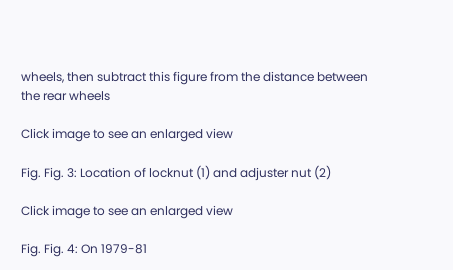wheels, then subtract this figure from the distance between the rear wheels

Click image to see an enlarged view

Fig. Fig. 3: Location of locknut (1) and adjuster nut (2)

Click image to see an enlarged view

Fig. Fig. 4: On 1979-81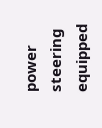power steering equipped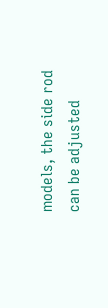models, the side rod can be adjusted